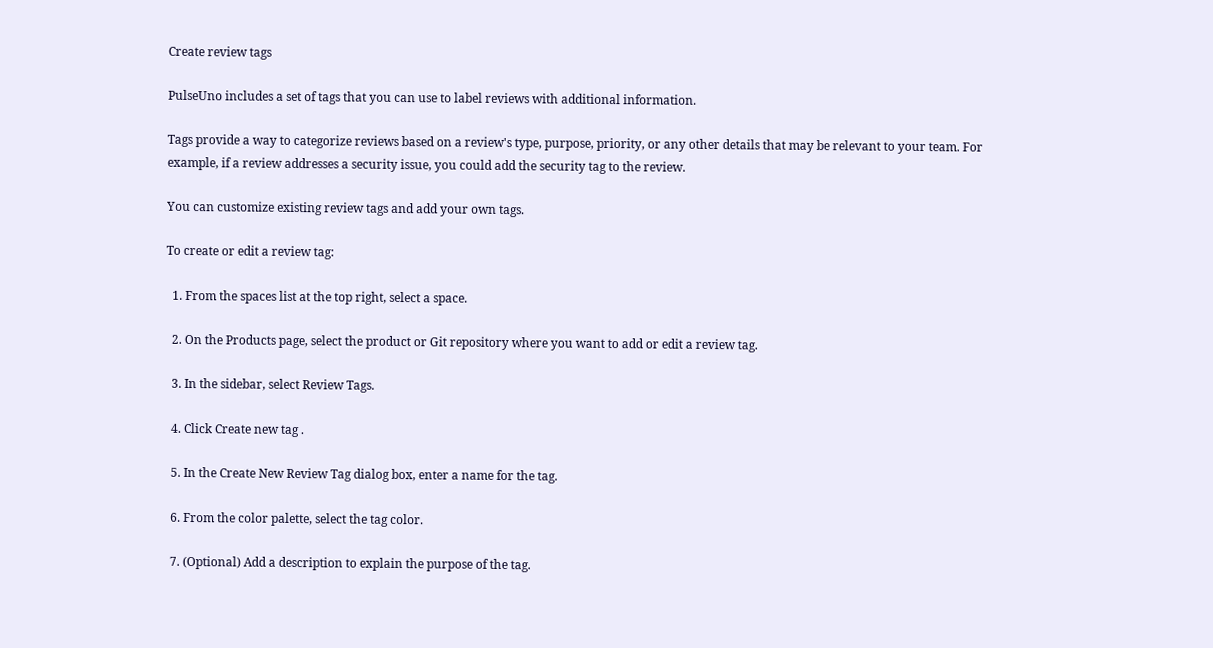Create review tags

PulseUno includes a set of tags that you can use to label reviews with additional information.

Tags provide a way to categorize reviews based on a review's type, purpose, priority, or any other details that may be relevant to your team. For example, if a review addresses a security issue, you could add the security tag to the review.

You can customize existing review tags and add your own tags.

To create or edit a review tag:

  1. From the spaces list at the top right, select a space.

  2. On the Products page, select the product or Git repository where you want to add or edit a review tag.

  3. In the sidebar, select Review Tags.

  4. Click Create new tag .

  5. In the Create New Review Tag dialog box, enter a name for the tag.

  6. From the color palette, select the tag color.

  7. (Optional) Add a description to explain the purpose of the tag.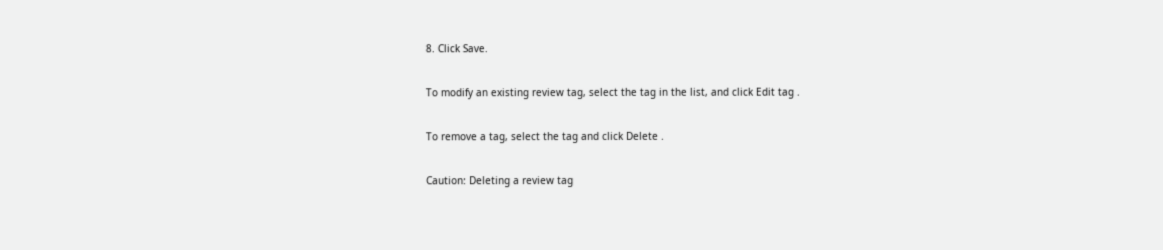8. Click Save.

To modify an existing review tag, select the tag in the list, and click Edit tag .

To remove a tag, select the tag and click Delete .

Caution: Deleting a review tag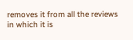removes it from all the reviews in which it is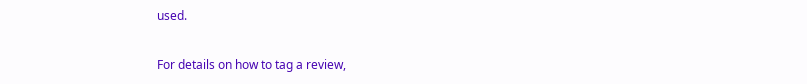used.

For details on how to tag a review,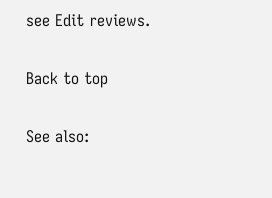see Edit reviews.

Back to top

See also: